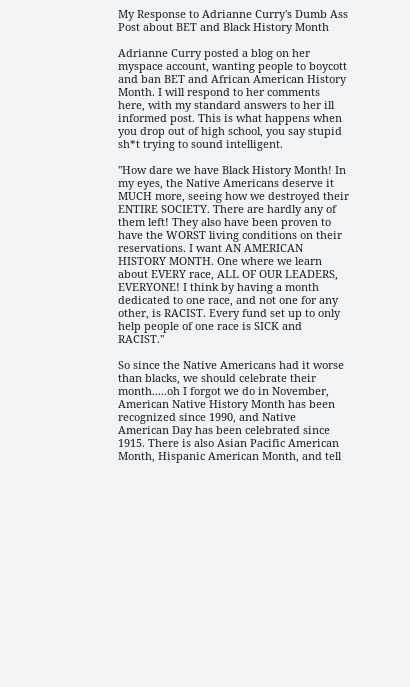My Response to Adrianne Curry's Dumb Ass Post about BET and Black History Month

Adrianne Curry posted a blog on her myspace account, wanting people to boycott and ban BET and African American History Month. I will respond to her comments here, with my standard answers to her ill informed post. This is what happens when you drop out of high school, you say stupid sh*t trying to sound intelligent.

"How dare we have Black History Month! In my eyes, the Native Americans deserve it MUCH more, seeing how we destroyed their ENTIRE SOCIETY. There are hardly any of them left! They also have been proven to have the WORST living conditions on their reservations. I want AN AMERICAN HISTORY MONTH. One where we learn about EVERY race, ALL OF OUR LEADERS, EVERYONE! I think by having a month dedicated to one race, and not one for any other, is RACIST. Every fund set up to only help people of one race is SICK and RACIST."

So since the Native Americans had it worse than blacks, we should celebrate their month.....oh I forgot we do in November, American Native History Month has been recognized since 1990, and Native American Day has been celebrated since 1915. There is also Asian Pacific American Month, Hispanic American Month, and tell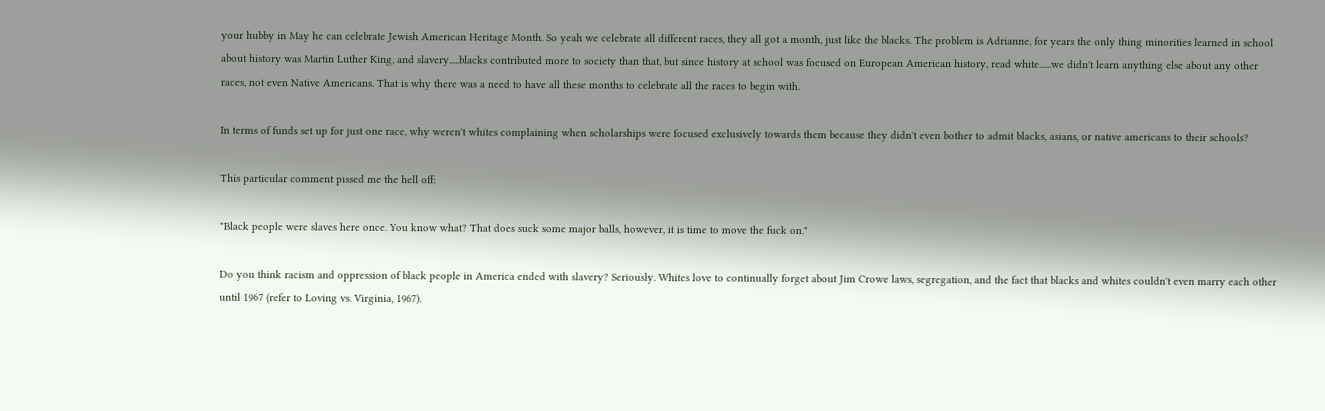your hubby in May he can celebrate Jewish American Heritage Month. So yeah we celebrate all different races, they all got a month, just like the blacks. The problem is Adrianne, for years the only thing minorities learned in school about history was Martin Luther King, and slavery.....blacks contributed more to society than that, but since history at school was focused on European American history, read white......we didn't learn anything else about any other races, not even Native Americans. That is why there was a need to have all these months to celebrate all the races to begin with.

In terms of funds set up for just one race, why weren't whites complaining when scholarships were focused exclusively towards them because they didn't even bother to admit blacks, asians, or native americans to their schools?

This particular comment pissed me the hell off:

"Black people were slaves here once. You know what? That does suck some major balls, however, it is time to move the fuck on."

Do you think racism and oppression of black people in America ended with slavery? Seriously. Whites love to continually forget about Jim Crowe laws, segregation, and the fact that blacks and whites couldn't even marry each other until 1967 (refer to Loving vs. Virginia, 1967).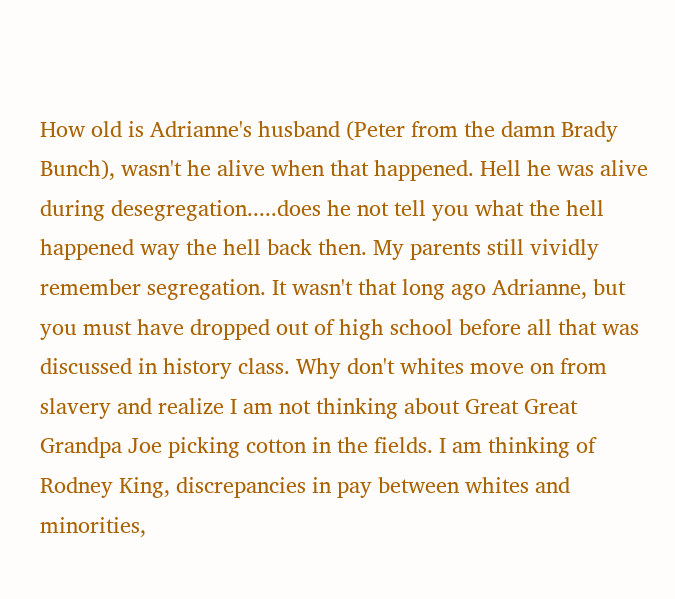How old is Adrianne's husband (Peter from the damn Brady Bunch), wasn't he alive when that happened. Hell he was alive during desegregation.....does he not tell you what the hell happened way the hell back then. My parents still vividly remember segregation. It wasn't that long ago Adrianne, but you must have dropped out of high school before all that was discussed in history class. Why don't whites move on from slavery and realize I am not thinking about Great Great Grandpa Joe picking cotton in the fields. I am thinking of Rodney King, discrepancies in pay between whites and minorities,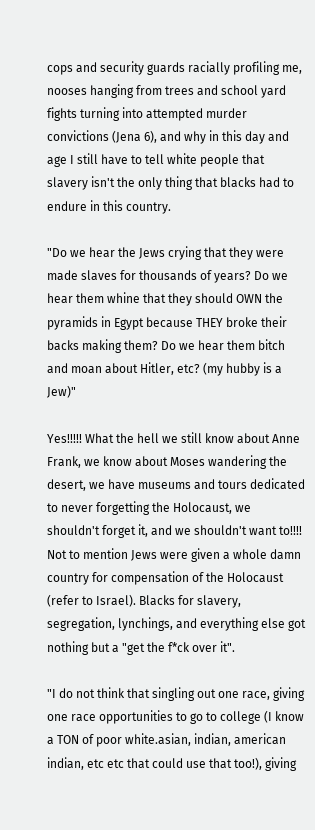cops and security guards racially profiling me, nooses hanging from trees and school yard fights turning into attempted murder convictions (Jena 6), and why in this day and age I still have to tell white people that slavery isn't the only thing that blacks had to endure in this country.

"Do we hear the Jews crying that they were made slaves for thousands of years? Do we hear them whine that they should OWN the pyramids in Egypt because THEY broke their backs making them? Do we hear them bitch and moan about Hitler, etc? (my hubby is a Jew)"

Yes!!!!! What the hell we still know about Anne Frank, we know about Moses wandering the desert, we have museums and tours dedicated to never forgetting the Holocaust, we shouldn't forget it, and we shouldn't want to!!!! Not to mention Jews were given a whole damn country for compensation of the Holocaust (refer to Israel). Blacks for slavery, segregation, lynchings, and everything else got nothing but a "get the f*ck over it".

"I do not think that singling out one race, giving one race opportunities to go to college (I know a TON of poor white.asian, indian, american indian, etc etc that could use that too!), giving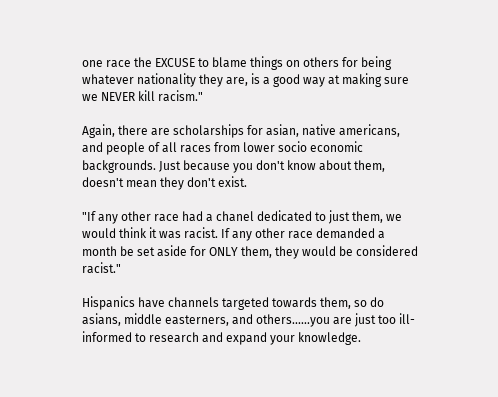one race the EXCUSE to blame things on others for being whatever nationality they are, is a good way at making sure we NEVER kill racism."

Again, there are scholarships for asian, native americans, and people of all races from lower socio economic backgrounds. Just because you don't know about them, doesn't mean they don't exist.

"If any other race had a chanel dedicated to just them, we would think it was racist. If any other race demanded a month be set aside for ONLY them, they would be considered racist."

Hispanics have channels targeted towards them, so do asians, middle easterners, and others......you are just too ill-informed to research and expand your knowledge.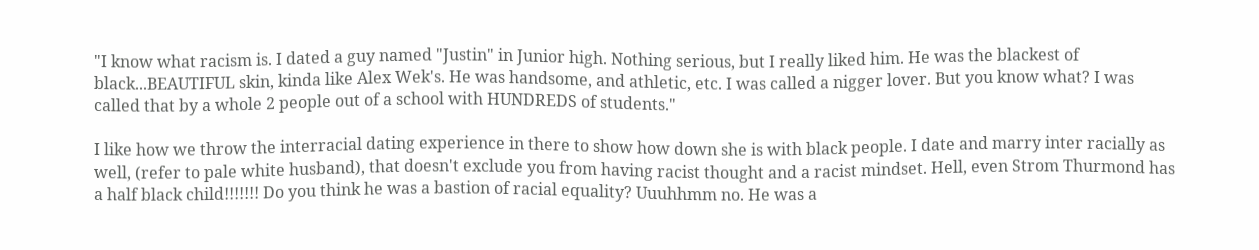"I know what racism is. I dated a guy named "Justin" in Junior high. Nothing serious, but I really liked him. He was the blackest of black...BEAUTIFUL skin, kinda like Alex Wek's. He was handsome, and athletic, etc. I was called a nigger lover. But you know what? I was called that by a whole 2 people out of a school with HUNDREDS of students."

I like how we throw the interracial dating experience in there to show how down she is with black people. I date and marry inter racially as well, (refer to pale white husband), that doesn't exclude you from having racist thought and a racist mindset. Hell, even Strom Thurmond has a half black child!!!!!!! Do you think he was a bastion of racial equality? Uuuhhmm no. He was a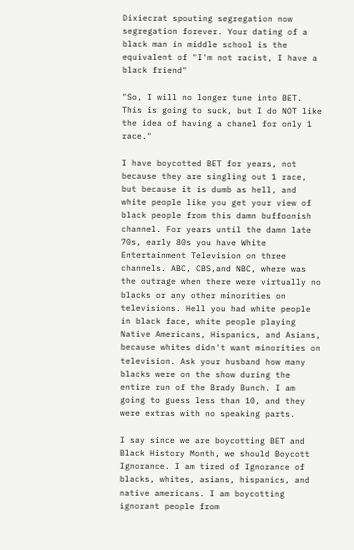Dixiecrat spouting segregation now segregation forever. Your dating of a black man in middle school is the equivalent of "I'm not racist, I have a black friend"

"So, I will no longer tune into BET. This is going to suck, but I do NOT like the idea of having a chanel for only 1 race."

I have boycotted BET for years, not because they are singling out 1 race, but because it is dumb as hell, and white people like you get your view of black people from this damn buffoonish channel. For years until the damn late 70s, early 80s you have White Entertainment Television on three channels. ABC, CBS,and NBC, where was the outrage when there were virtually no blacks or any other minorities on televisions. Hell you had white people in black face, white people playing Native Americans, Hispanics, and Asians, because whites didn't want minorities on television. Ask your husband how many blacks were on the show during the entire run of the Brady Bunch. I am going to guess less than 10, and they were extras with no speaking parts.

I say since we are boycotting BET and Black History Month, we should Boycott Ignorance. I am tired of Ignorance of blacks, whites, asians, hispanics, and native americans. I am boycotting ignorant people from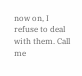now on, I refuse to deal with them. Call me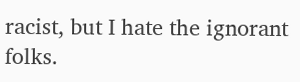racist, but I hate the ignorant folks.